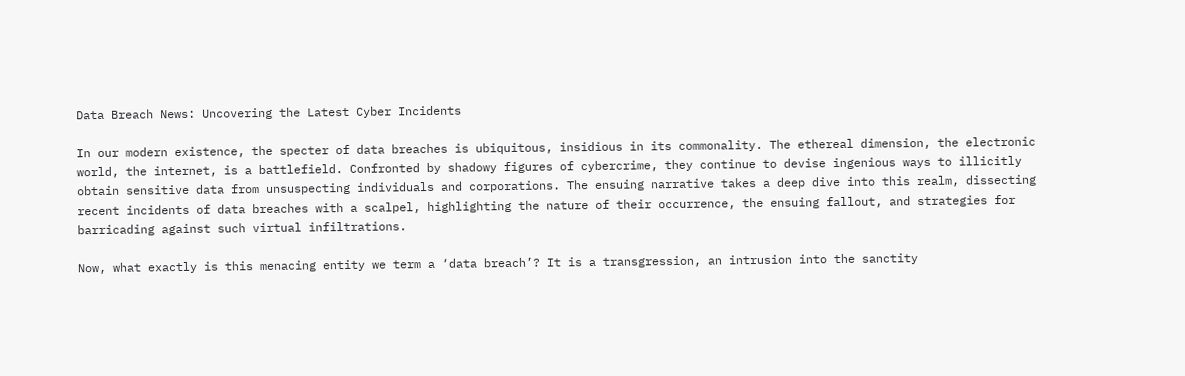Data Breach News: Uncovering the Latest Cyber Incidents

In our modern existence, the specter of data breaches is ubiquitous, insidious in its commonality. The ethereal dimension, the electronic world, the internet, is a battlefield. Confronted by shadowy figures of cybercrime, they continue to devise ingenious ways to illicitly obtain sensitive data from unsuspecting individuals and corporations. The ensuing narrative takes a deep dive into this realm, dissecting recent incidents of data breaches with a scalpel, highlighting the nature of their occurrence, the ensuing fallout, and strategies for barricading against such virtual infiltrations.

Now, what exactly is this menacing entity we term a ‘data breach’? It is a transgression, an intrusion into the sanctity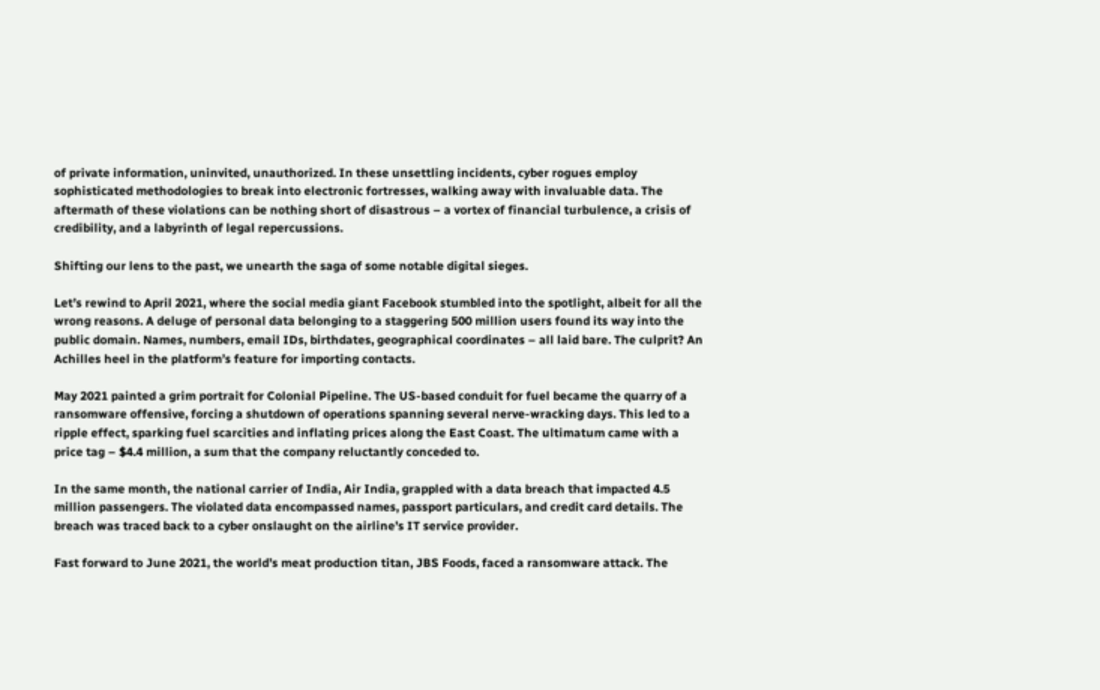of private information, uninvited, unauthorized. In these unsettling incidents, cyber rogues employ sophisticated methodologies to break into electronic fortresses, walking away with invaluable data. The aftermath of these violations can be nothing short of disastrous – a vortex of financial turbulence, a crisis of credibility, and a labyrinth of legal repercussions.

Shifting our lens to the past, we unearth the saga of some notable digital sieges.

Let’s rewind to April 2021, where the social media giant Facebook stumbled into the spotlight, albeit for all the wrong reasons. A deluge of personal data belonging to a staggering 500 million users found its way into the public domain. Names, numbers, email IDs, birthdates, geographical coordinates – all laid bare. The culprit? An Achilles heel in the platform’s feature for importing contacts.

May 2021 painted a grim portrait for Colonial Pipeline. The US-based conduit for fuel became the quarry of a ransomware offensive, forcing a shutdown of operations spanning several nerve-wracking days. This led to a ripple effect, sparking fuel scarcities and inflating prices along the East Coast. The ultimatum came with a price tag – $4.4 million, a sum that the company reluctantly conceded to.

In the same month, the national carrier of India, Air India, grappled with a data breach that impacted 4.5 million passengers. The violated data encompassed names, passport particulars, and credit card details. The breach was traced back to a cyber onslaught on the airline’s IT service provider.

Fast forward to June 2021, the world’s meat production titan, JBS Foods, faced a ransomware attack. The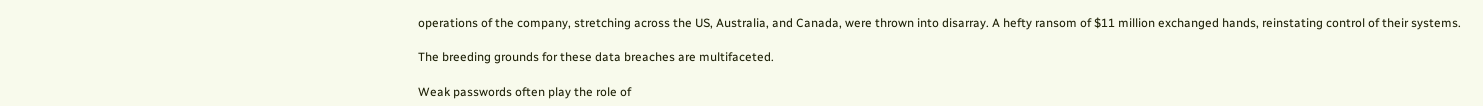operations of the company, stretching across the US, Australia, and Canada, were thrown into disarray. A hefty ransom of $11 million exchanged hands, reinstating control of their systems.

The breeding grounds for these data breaches are multifaceted.

Weak passwords often play the role of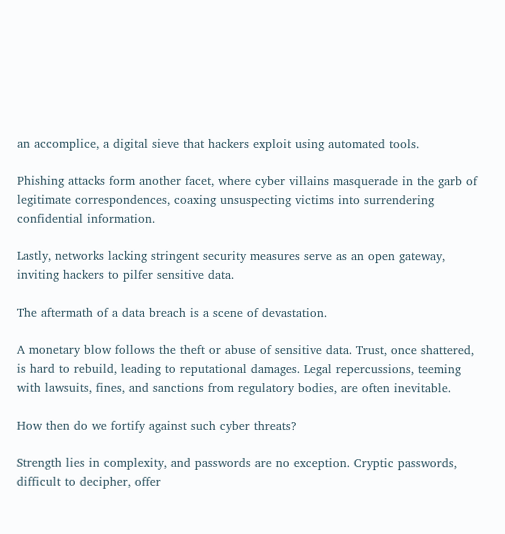an accomplice, a digital sieve that hackers exploit using automated tools.

Phishing attacks form another facet, where cyber villains masquerade in the garb of legitimate correspondences, coaxing unsuspecting victims into surrendering confidential information.

Lastly, networks lacking stringent security measures serve as an open gateway, inviting hackers to pilfer sensitive data.

The aftermath of a data breach is a scene of devastation.

A monetary blow follows the theft or abuse of sensitive data. Trust, once shattered, is hard to rebuild, leading to reputational damages. Legal repercussions, teeming with lawsuits, fines, and sanctions from regulatory bodies, are often inevitable.

How then do we fortify against such cyber threats?

Strength lies in complexity, and passwords are no exception. Cryptic passwords, difficult to decipher, offer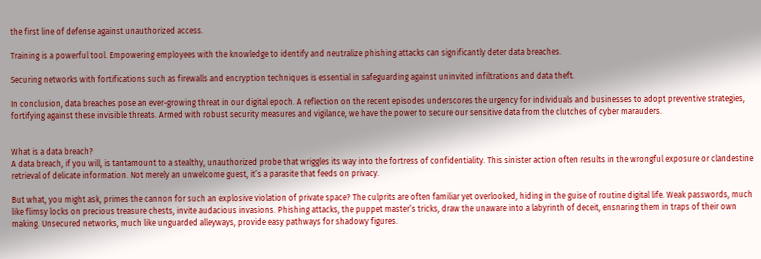the first line of defense against unauthorized access.

Training is a powerful tool. Empowering employees with the knowledge to identify and neutralize phishing attacks can significantly deter data breaches.

Securing networks with fortifications such as firewalls and encryption techniques is essential in safeguarding against uninvited infiltrations and data theft.

In conclusion, data breaches pose an ever-growing threat in our digital epoch. A reflection on the recent episodes underscores the urgency for individuals and businesses to adopt preventive strategies, fortifying against these invisible threats. Armed with robust security measures and vigilance, we have the power to secure our sensitive data from the clutches of cyber marauders.


What is a data breach?
A data breach, if you will, is tantamount to a stealthy, unauthorized probe that wriggles its way into the fortress of confidentiality. This sinister action often results in the wrongful exposure or clandestine retrieval of delicate information. Not merely an unwelcome guest, it’s a parasite that feeds on privacy.

But what, you might ask, primes the cannon for such an explosive violation of private space? The culprits are often familiar yet overlooked, hiding in the guise of routine digital life. Weak passwords, much like flimsy locks on precious treasure chests, invite audacious invasions. Phishing attacks, the puppet master’s tricks, draw the unaware into a labyrinth of deceit, ensnaring them in traps of their own making. Unsecured networks, much like unguarded alleyways, provide easy pathways for shadowy figures.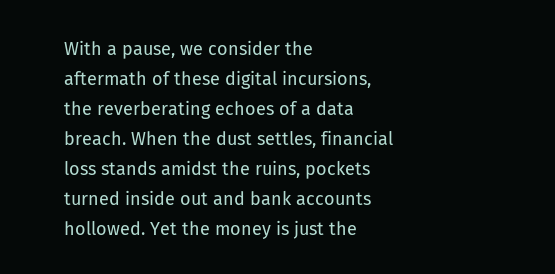With a pause, we consider the aftermath of these digital incursions, the reverberating echoes of a data breach. When the dust settles, financial loss stands amidst the ruins, pockets turned inside out and bank accounts hollowed. Yet the money is just the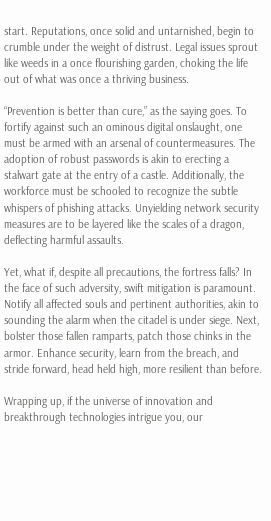start. Reputations, once solid and untarnished, begin to crumble under the weight of distrust. Legal issues sprout like weeds in a once flourishing garden, choking the life out of what was once a thriving business.

“Prevention is better than cure,” as the saying goes. To fortify against such an ominous digital onslaught, one must be armed with an arsenal of countermeasures. The adoption of robust passwords is akin to erecting a stalwart gate at the entry of a castle. Additionally, the workforce must be schooled to recognize the subtle whispers of phishing attacks. Unyielding network security measures are to be layered like the scales of a dragon, deflecting harmful assaults.

Yet, what if, despite all precautions, the fortress falls? In the face of such adversity, swift mitigation is paramount. Notify all affected souls and pertinent authorities, akin to sounding the alarm when the citadel is under siege. Next, bolster those fallen ramparts, patch those chinks in the armor. Enhance security, learn from the breach, and stride forward, head held high, more resilient than before.

Wrapping up, if the universe of innovation and breakthrough technologies intrigue you, our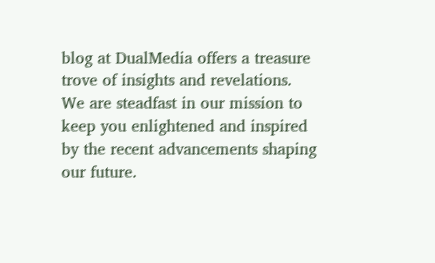blog at DualMedia offers a treasure trove of insights and revelations. We are steadfast in our mission to keep you enlightened and inspired by the recent advancements shaping our future.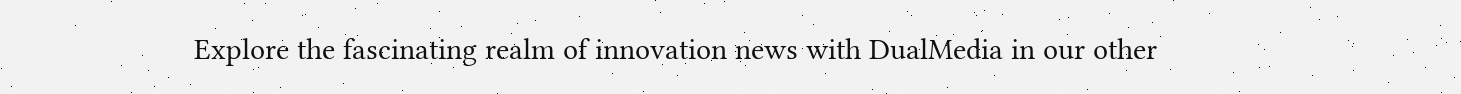Explore the fascinating realm of innovation news with DualMedia in our other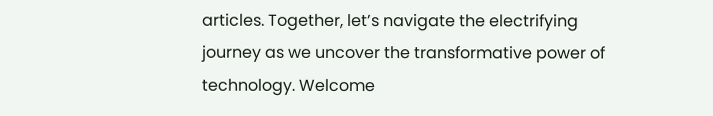articles. Together, let’s navigate the electrifying journey as we uncover the transformative power of technology. Welcome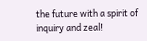the future with a spirit of inquiry and zeal!